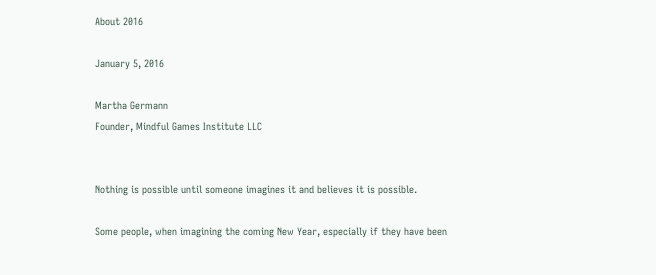About 2016

January 5, 2016

Martha Germann
Founder, Mindful Games Institute LLC


Nothing is possible until someone imagines it and believes it is possible.

Some people, when imagining the coming New Year, especially if they have been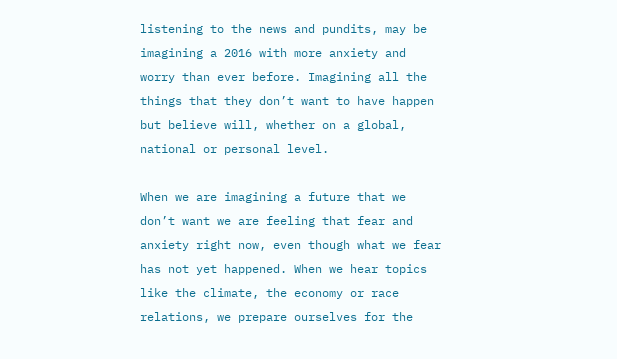listening to the news and pundits, may be imagining a 2016 with more anxiety and worry than ever before. Imagining all the things that they don’t want to have happen but believe will, whether on a global, national or personal level.

When we are imagining a future that we don’t want we are feeling that fear and anxiety right now, even though what we fear has not yet happened. When we hear topics like the climate, the economy or race relations, we prepare ourselves for the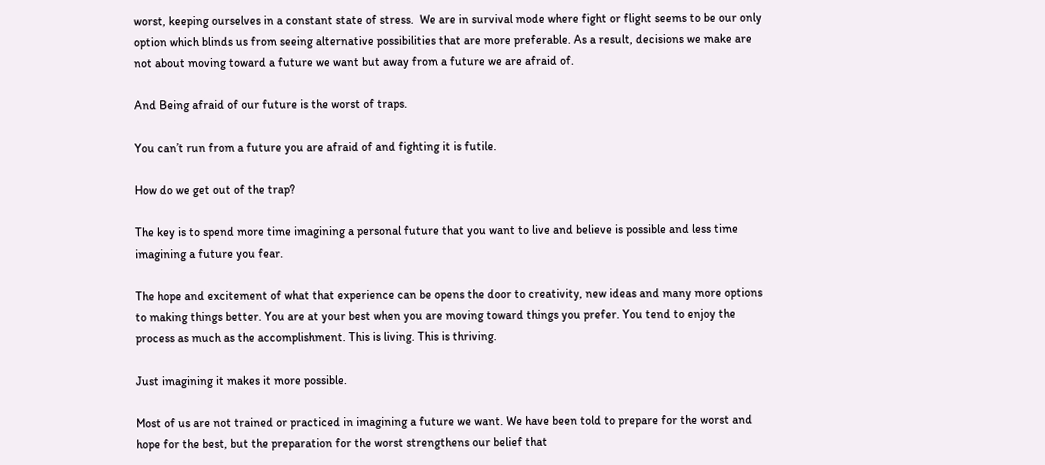worst, keeping ourselves in a constant state of stress.  We are in survival mode where fight or flight seems to be our only option which blinds us from seeing alternative possibilities that are more preferable. As a result, decisions we make are not about moving toward a future we want but away from a future we are afraid of.

And Being afraid of our future is the worst of traps.

You can’t run from a future you are afraid of and fighting it is futile.

How do we get out of the trap?

The key is to spend more time imagining a personal future that you want to live and believe is possible and less time imagining a future you fear.

The hope and excitement of what that experience can be opens the door to creativity, new ideas and many more options to making things better. You are at your best when you are moving toward things you prefer. You tend to enjoy the process as much as the accomplishment. This is living. This is thriving.

Just imagining it makes it more possible.

Most of us are not trained or practiced in imagining a future we want. We have been told to prepare for the worst and hope for the best, but the preparation for the worst strengthens our belief that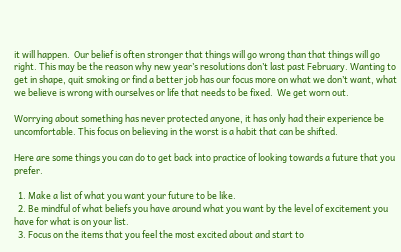it will happen.  Our belief is often stronger that things will go wrong than that things will go right. This may be the reason why new year’s resolutions don’t last past February. Wanting to get in shape, quit smoking or find a better job has our focus more on what we don’t want, what we believe is wrong with ourselves or life that needs to be fixed.  We get worn out.

Worrying about something has never protected anyone, it has only had their experience be uncomfortable. This focus on believing in the worst is a habit that can be shifted.

Here are some things you can do to get back into practice of looking towards a future that you prefer.

  1. Make a list of what you want your future to be like.
  2. Be mindful of what beliefs you have around what you want by the level of excitement you have for what is on your list.
  3. Focus on the items that you feel the most excited about and start to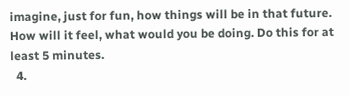imagine, just for fun, how things will be in that future. How will it feel, what would you be doing. Do this for at least 5 minutes.
  4.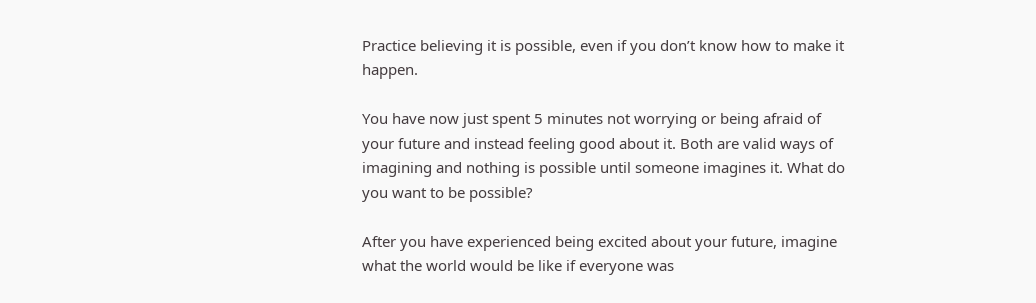Practice believing it is possible, even if you don’t know how to make it happen.

You have now just spent 5 minutes not worrying or being afraid of your future and instead feeling good about it. Both are valid ways of imagining and nothing is possible until someone imagines it. What do you want to be possible?

After you have experienced being excited about your future, imagine what the world would be like if everyone was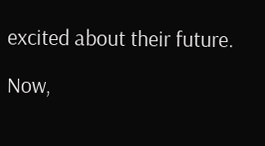excited about their future.

Now,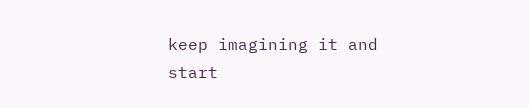keep imagining it and start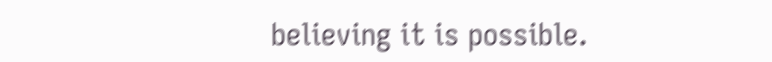believing it is possible.